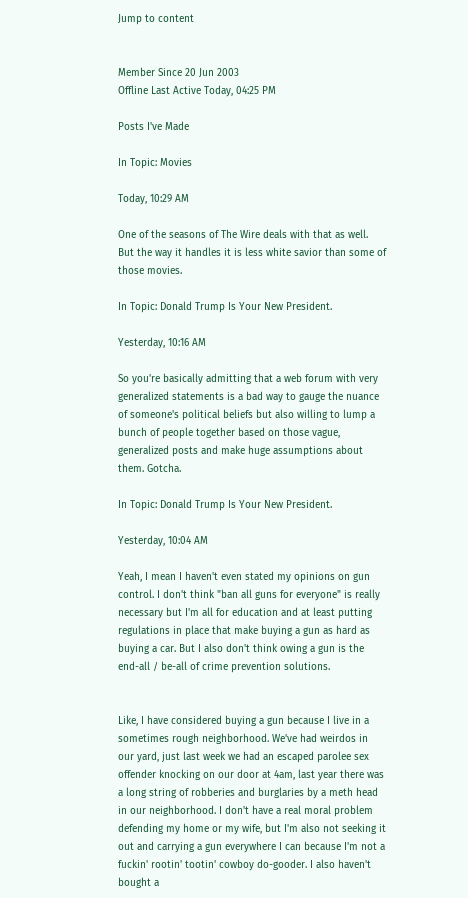Jump to content


Member Since 20 Jun 2003
Offline Last Active Today, 04:25 PM

Posts I've Made

In Topic: Movies

Today, 10:29 AM

One of the seasons of The Wire deals with that as well. But the way it handles it is less white savior than some of those movies.

In Topic: Donald Trump Is Your New President.

Yesterday, 10:16 AM

So you're basically admitting that a web forum with very generalized statements is a bad way to gauge the nuance of someone's political beliefs but also willing to lump a bunch of people together based on those vague, generalized posts and make huge assumptions about them. Gotcha.

In Topic: Donald Trump Is Your New President.

Yesterday, 10:04 AM

Yeah, I mean I haven't even stated my opinions on gun control. I don't think "ban all guns for everyone" is really necessary but I'm all for education and at least putting regulations in place that make buying a gun as hard as buying a car. But I also don't think owing a gun is the end-all / be-all of crime prevention solutions.


Like, I have considered buying a gun because I live in a sometimes rough neighborhood. We've had weirdos in our yard, just last week we had an escaped parolee sex offender knocking on our door at 4am, last year there was a long string of robberies and burglaries by a meth head in our neighborhood. I don't have a real moral problem defending my home or my wife, but I'm also not seeking it out and carrying a gun everywhere I can because I'm not a fuckin' rootin' tootin' cowboy do-gooder. I also haven't bought a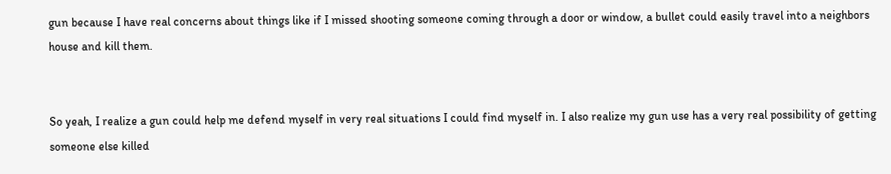gun because I have real concerns about things like if I missed shooting someone coming through a door or window, a bullet could easily travel into a neighbors house and kill them.


So yeah, I realize a gun could help me defend myself in very real situations I could find myself in. I also realize my gun use has a very real possibility of getting someone else killed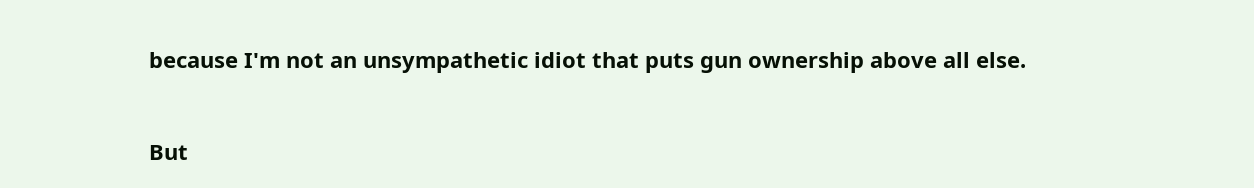because I'm not an unsympathetic idiot that puts gun ownership above all else.


But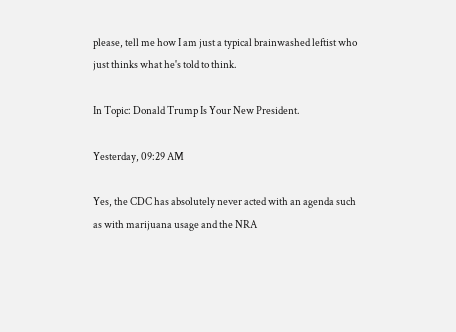please, tell me how I am just a typical brainwashed leftist who just thinks what he's told to think.

In Topic: Donald Trump Is Your New President.

Yesterday, 09:29 AM

Yes, the CDC has absolutely never acted with an agenda such as with marijuana usage and the NRA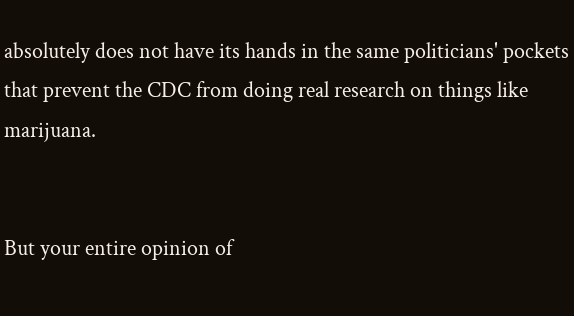absolutely does not have its hands in the same politicians' pockets that prevent the CDC from doing real research on things like marijuana.


But your entire opinion of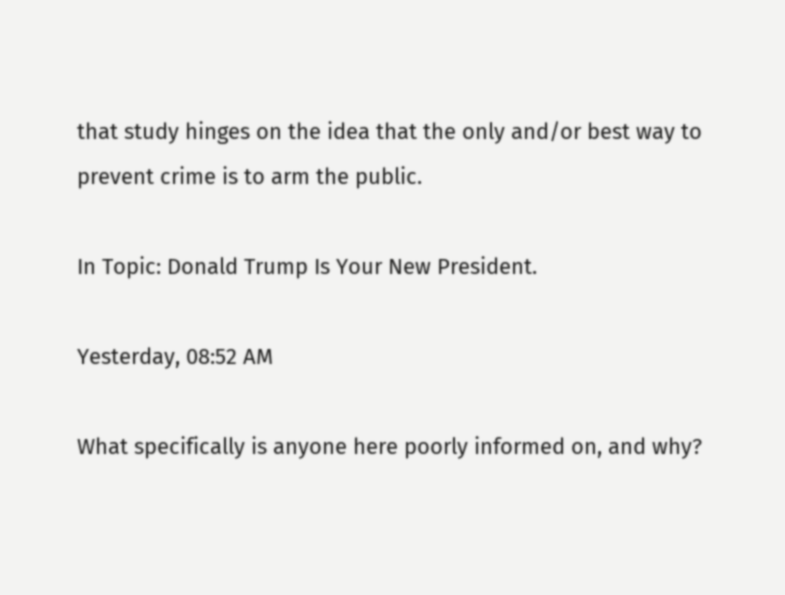that study hinges on the idea that the only and/or best way to prevent crime is to arm the public.

In Topic: Donald Trump Is Your New President.

Yesterday, 08:52 AM

What specifically is anyone here poorly informed on, and why?